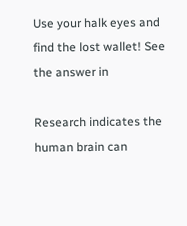Use your halk eyes and find the lost wallet! See the answer in

Research indicates the human brain can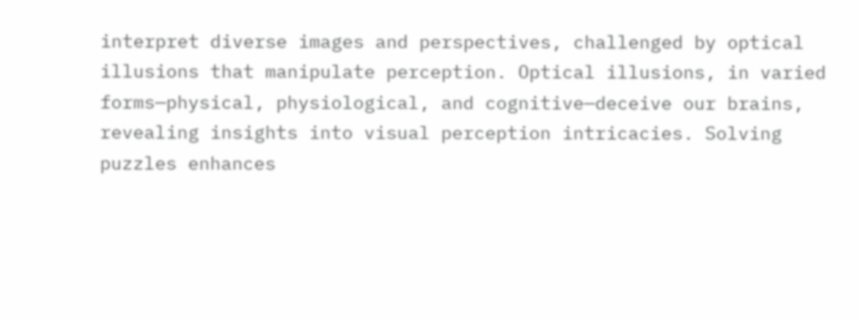interpret diverse images and perspectives, challenged by optical illusions that manipulate perception. Optical illusions, in varied forms—physical, physiological, and cognitive—deceive our brains, revealing insights into visual perception intricacies. Solving puzzles enhances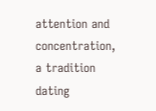attention and concentration, a tradition dating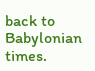back to Babylonian times.